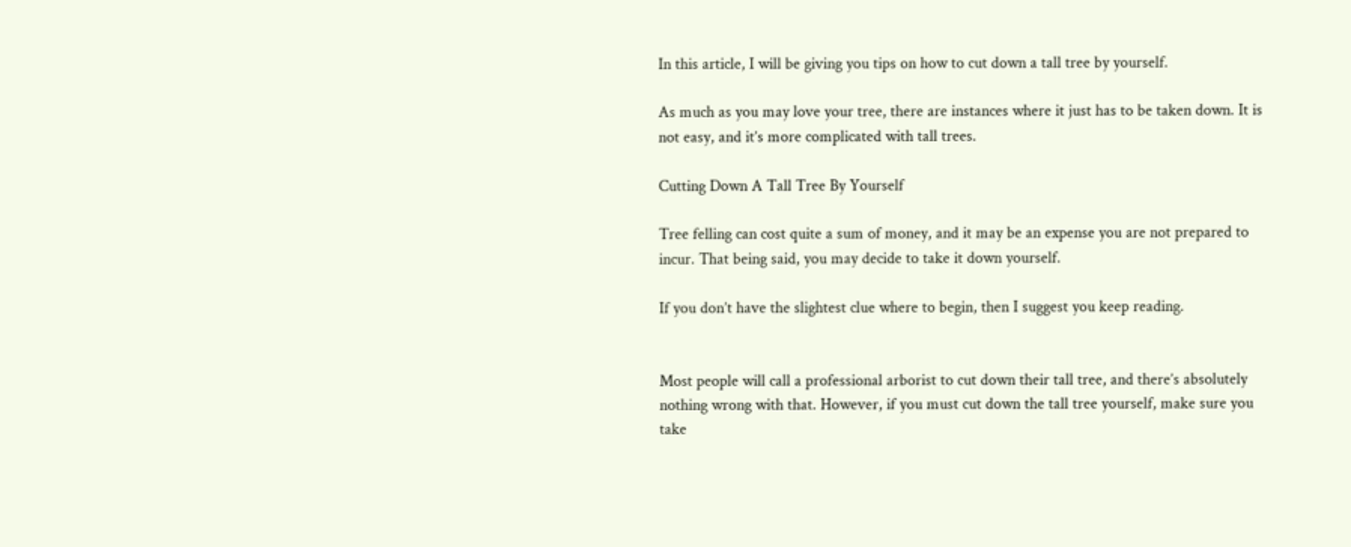In this article, I will be giving you tips on how to cut down a tall tree by yourself.

As much as you may love your tree, there are instances where it just has to be taken down. It is not easy, and it’s more complicated with tall trees.

Cutting Down A Tall Tree By Yourself

Tree felling can cost quite a sum of money, and it may be an expense you are not prepared to incur. That being said, you may decide to take it down yourself.

If you don’t have the slightest clue where to begin, then I suggest you keep reading.


Most people will call a professional arborist to cut down their tall tree, and there’s absolutely nothing wrong with that. However, if you must cut down the tall tree yourself, make sure you take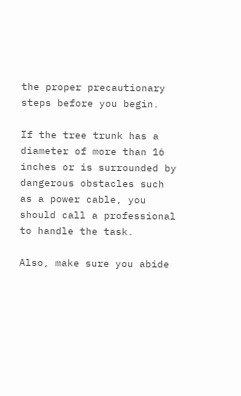the proper precautionary steps before you begin.

If the tree trunk has a diameter of more than 16 inches or is surrounded by dangerous obstacles such as a power cable, you should call a professional to handle the task.

Also, make sure you abide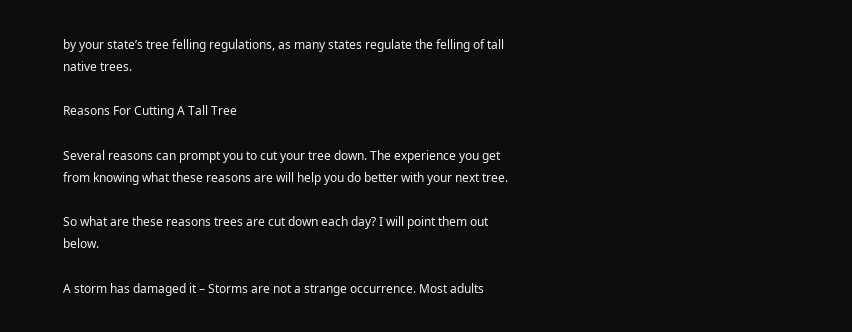by your state’s tree felling regulations, as many states regulate the felling of tall native trees.

Reasons For Cutting A Tall Tree

Several reasons can prompt you to cut your tree down. The experience you get from knowing what these reasons are will help you do better with your next tree.

So what are these reasons trees are cut down each day? I will point them out below.

A storm has damaged it – Storms are not a strange occurrence. Most adults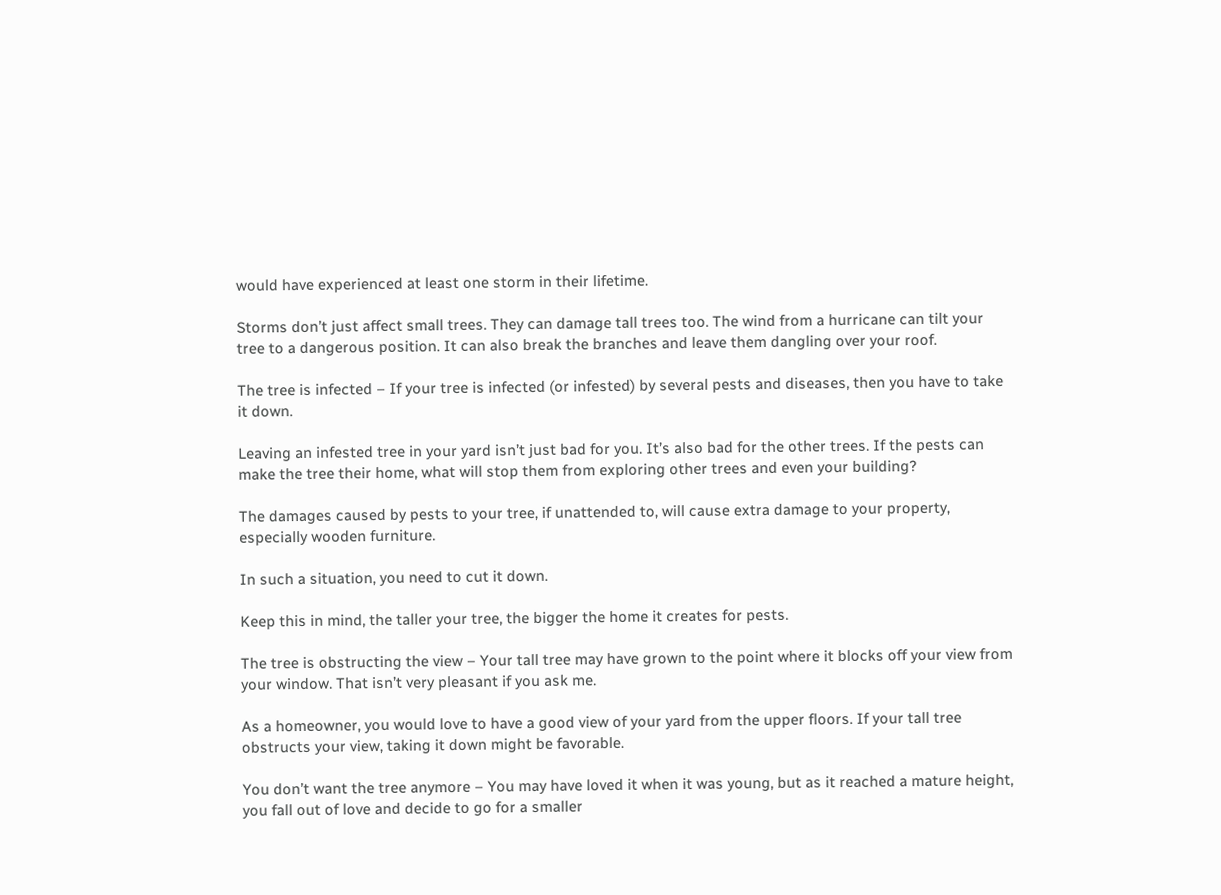would have experienced at least one storm in their lifetime.

Storms don’t just affect small trees. They can damage tall trees too. The wind from a hurricane can tilt your tree to a dangerous position. It can also break the branches and leave them dangling over your roof.

The tree is infected – If your tree is infected (or infested) by several pests and diseases, then you have to take it down.

Leaving an infested tree in your yard isn’t just bad for you. It’s also bad for the other trees. If the pests can make the tree their home, what will stop them from exploring other trees and even your building?

The damages caused by pests to your tree, if unattended to, will cause extra damage to your property, especially wooden furniture.

In such a situation, you need to cut it down.

Keep this in mind, the taller your tree, the bigger the home it creates for pests.

The tree is obstructing the view – Your tall tree may have grown to the point where it blocks off your view from your window. That isn’t very pleasant if you ask me.

As a homeowner, you would love to have a good view of your yard from the upper floors. If your tall tree obstructs your view, taking it down might be favorable.

You don’t want the tree anymore – You may have loved it when it was young, but as it reached a mature height, you fall out of love and decide to go for a smaller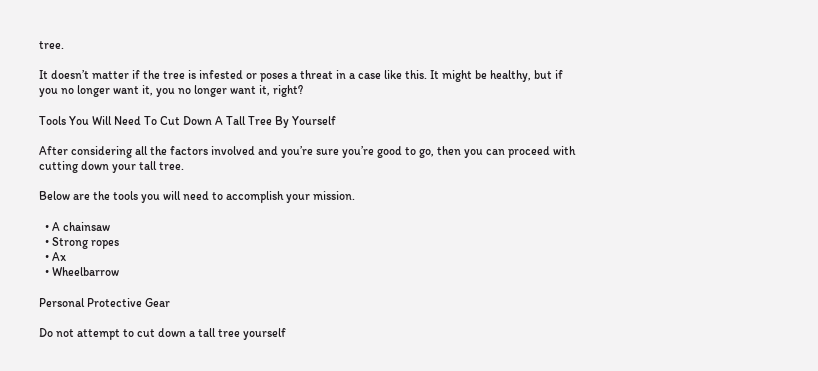tree.

It doesn’t matter if the tree is infested or poses a threat in a case like this. It might be healthy, but if you no longer want it, you no longer want it, right?

Tools You Will Need To Cut Down A Tall Tree By Yourself

After considering all the factors involved and you’re sure you’re good to go, then you can proceed with cutting down your tall tree.

Below are the tools you will need to accomplish your mission.

  • A chainsaw
  • Strong ropes
  • Ax
  • Wheelbarrow

Personal Protective Gear

Do not attempt to cut down a tall tree yourself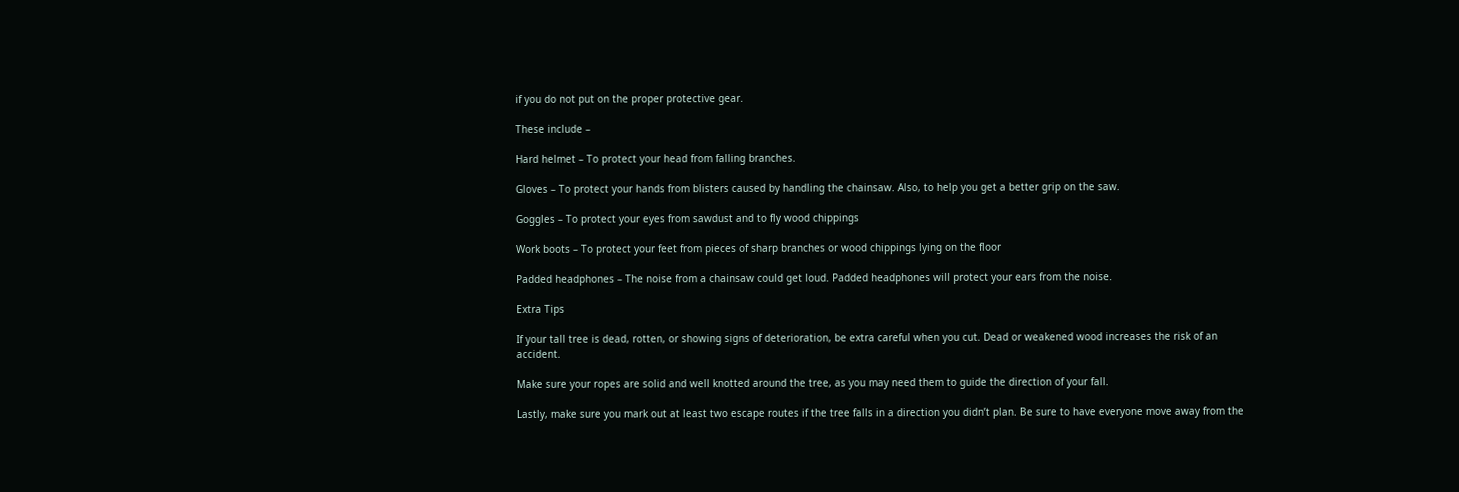if you do not put on the proper protective gear.

These include –

Hard helmet – To protect your head from falling branches.

Gloves – To protect your hands from blisters caused by handling the chainsaw. Also, to help you get a better grip on the saw.

Goggles – To protect your eyes from sawdust and to fly wood chippings

Work boots – To protect your feet from pieces of sharp branches or wood chippings lying on the floor

Padded headphones – The noise from a chainsaw could get loud. Padded headphones will protect your ears from the noise.

Extra Tips

If your tall tree is dead, rotten, or showing signs of deterioration, be extra careful when you cut. Dead or weakened wood increases the risk of an accident.

Make sure your ropes are solid and well knotted around the tree, as you may need them to guide the direction of your fall.

Lastly, make sure you mark out at least two escape routes if the tree falls in a direction you didn’t plan. Be sure to have everyone move away from the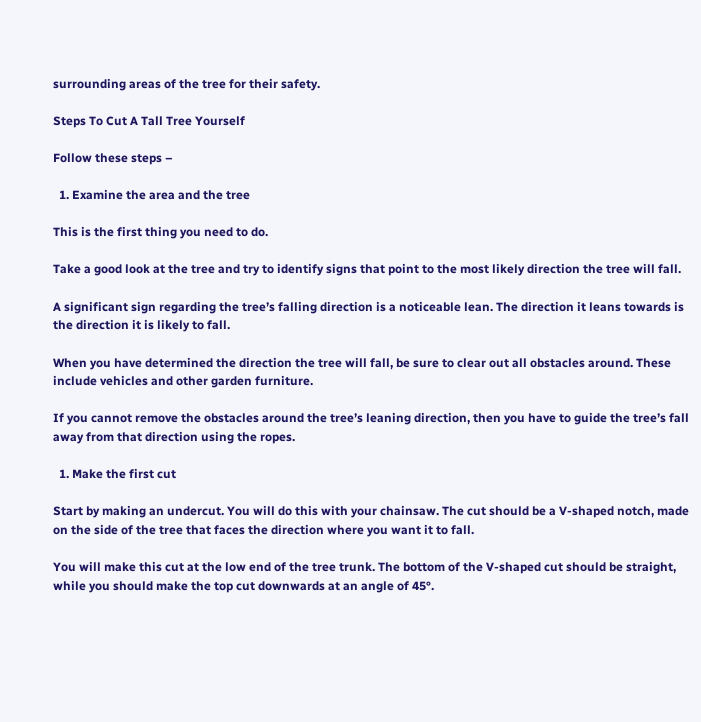surrounding areas of the tree for their safety.

Steps To Cut A Tall Tree Yourself

Follow these steps –

  1. Examine the area and the tree

This is the first thing you need to do.

Take a good look at the tree and try to identify signs that point to the most likely direction the tree will fall.

A significant sign regarding the tree’s falling direction is a noticeable lean. The direction it leans towards is the direction it is likely to fall.

When you have determined the direction the tree will fall, be sure to clear out all obstacles around. These include vehicles and other garden furniture.

If you cannot remove the obstacles around the tree’s leaning direction, then you have to guide the tree’s fall away from that direction using the ropes.

  1. Make the first cut

Start by making an undercut. You will do this with your chainsaw. The cut should be a V-shaped notch, made on the side of the tree that faces the direction where you want it to fall.

You will make this cut at the low end of the tree trunk. The bottom of the V-shaped cut should be straight, while you should make the top cut downwards at an angle of 45°.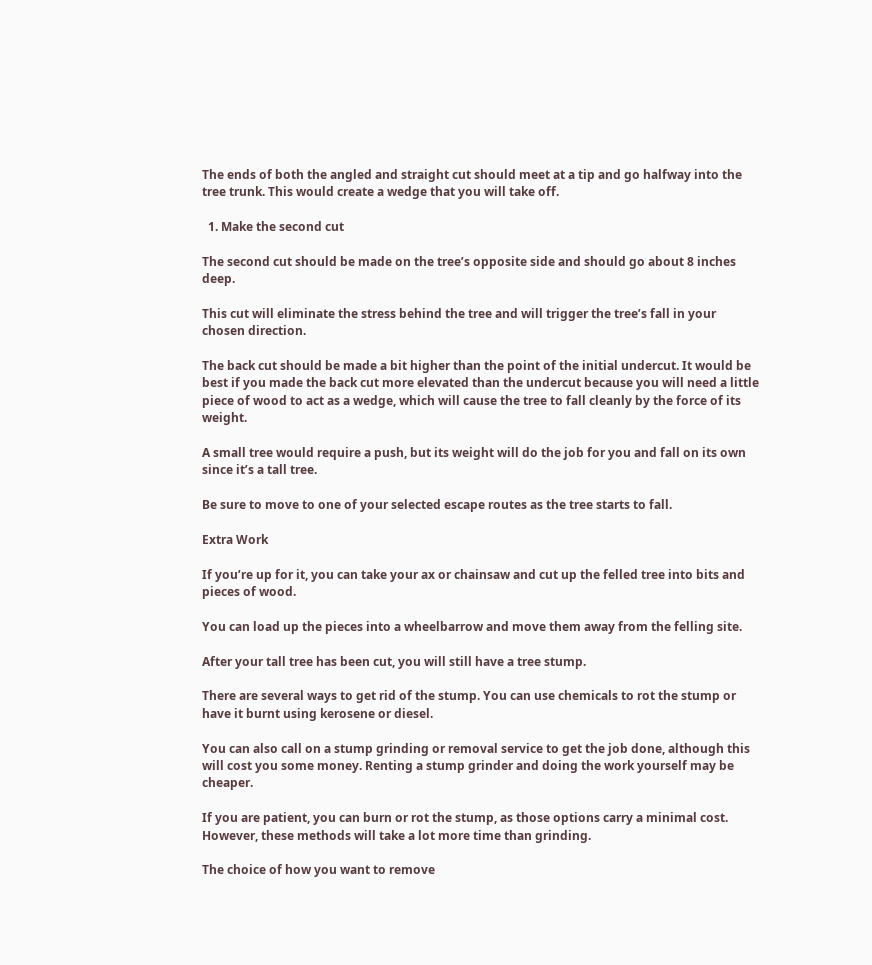The ends of both the angled and straight cut should meet at a tip and go halfway into the tree trunk. This would create a wedge that you will take off.

  1. Make the second cut

The second cut should be made on the tree’s opposite side and should go about 8 inches deep.

This cut will eliminate the stress behind the tree and will trigger the tree’s fall in your chosen direction.

The back cut should be made a bit higher than the point of the initial undercut. It would be best if you made the back cut more elevated than the undercut because you will need a little piece of wood to act as a wedge, which will cause the tree to fall cleanly by the force of its weight.

A small tree would require a push, but its weight will do the job for you and fall on its own since it’s a tall tree.

Be sure to move to one of your selected escape routes as the tree starts to fall.

Extra Work

If you’re up for it, you can take your ax or chainsaw and cut up the felled tree into bits and pieces of wood.

You can load up the pieces into a wheelbarrow and move them away from the felling site.

After your tall tree has been cut, you will still have a tree stump.

There are several ways to get rid of the stump. You can use chemicals to rot the stump or have it burnt using kerosene or diesel.

You can also call on a stump grinding or removal service to get the job done, although this will cost you some money. Renting a stump grinder and doing the work yourself may be cheaper.

If you are patient, you can burn or rot the stump, as those options carry a minimal cost. However, these methods will take a lot more time than grinding.

The choice of how you want to remove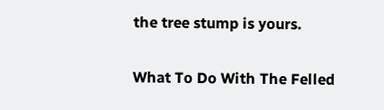the tree stump is yours.

What To Do With The Felled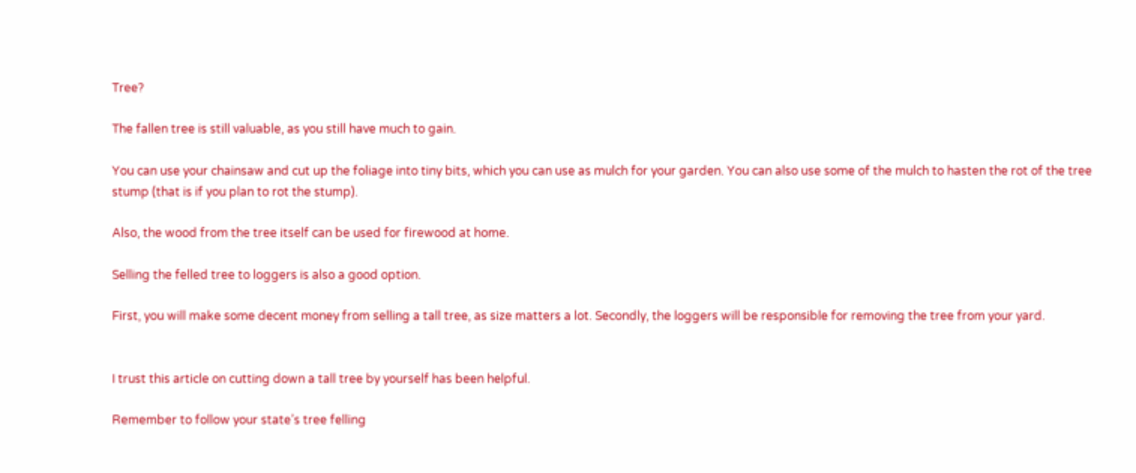Tree?

The fallen tree is still valuable, as you still have much to gain.

You can use your chainsaw and cut up the foliage into tiny bits, which you can use as mulch for your garden. You can also use some of the mulch to hasten the rot of the tree stump (that is if you plan to rot the stump).

Also, the wood from the tree itself can be used for firewood at home.

Selling the felled tree to loggers is also a good option.

First, you will make some decent money from selling a tall tree, as size matters a lot. Secondly, the loggers will be responsible for removing the tree from your yard.


I trust this article on cutting down a tall tree by yourself has been helpful.

Remember to follow your state’s tree felling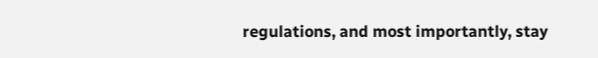regulations, and most importantly, stay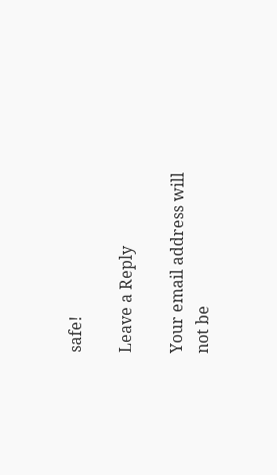safe!

Leave a Reply

Your email address will not be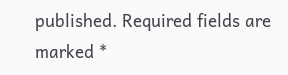published. Required fields are marked *